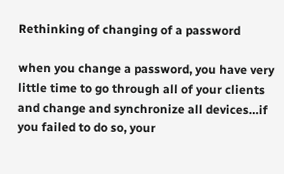Rethinking of changing of a password

when you change a password, you have very little time to go through all of your clients and change and synchronize all devices…if you failed to do so, your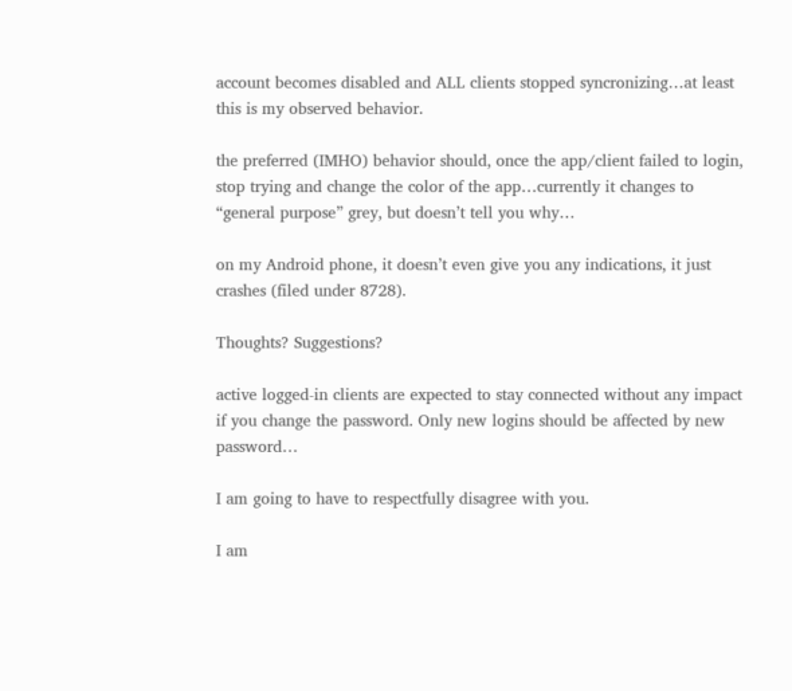account becomes disabled and ALL clients stopped syncronizing…at least this is my observed behavior.

the preferred (IMHO) behavior should, once the app/client failed to login, stop trying and change the color of the app…currently it changes to “general purpose” grey, but doesn’t tell you why…

on my Android phone, it doesn’t even give you any indications, it just crashes (filed under 8728).

Thoughts? Suggestions?

active logged-in clients are expected to stay connected without any impact if you change the password. Only new logins should be affected by new password…

I am going to have to respectfully disagree with you.

I am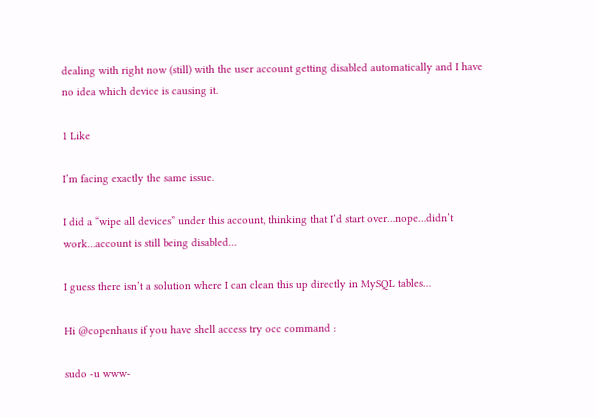dealing with right now (still) with the user account getting disabled automatically and I have no idea which device is causing it.

1 Like

I’m facing exactly the same issue.

I did a “wipe all devices” under this account, thinking that I’d start over…nope…didn’t work…account is still being disabled…

I guess there isn’t a solution where I can clean this up directly in MySQL tables…

Hi @copenhaus if you have shell access try occ command :

sudo -u www-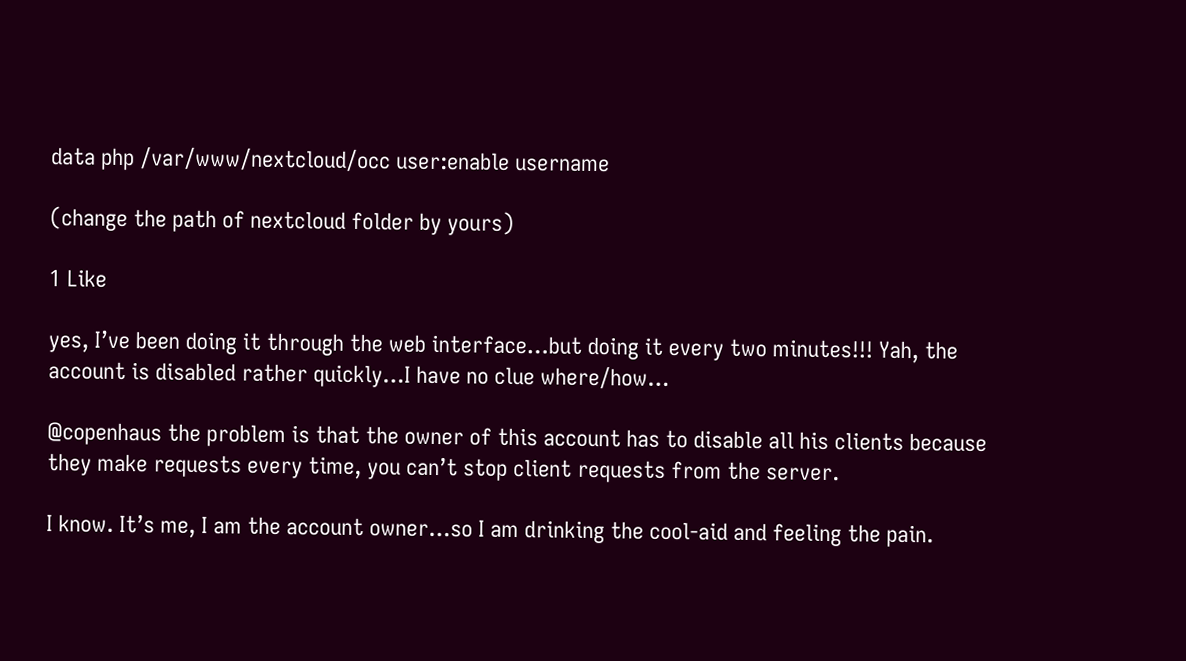data php /var/www/nextcloud/occ user:enable username

(change the path of nextcloud folder by yours)

1 Like

yes, I’ve been doing it through the web interface…but doing it every two minutes!!! Yah, the account is disabled rather quickly…I have no clue where/how…

@copenhaus the problem is that the owner of this account has to disable all his clients because they make requests every time, you can’t stop client requests from the server.

I know. It’s me, I am the account owner…so I am drinking the cool-aid and feeling the pain.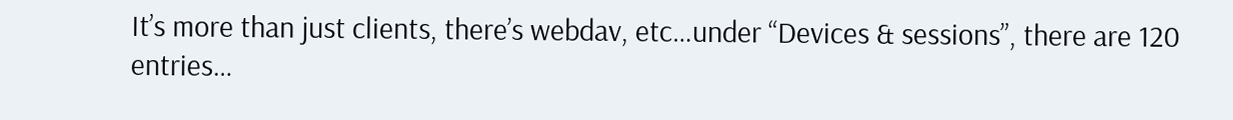It’s more than just clients, there’s webdav, etc…under “Devices & sessions”, there are 120 entries…